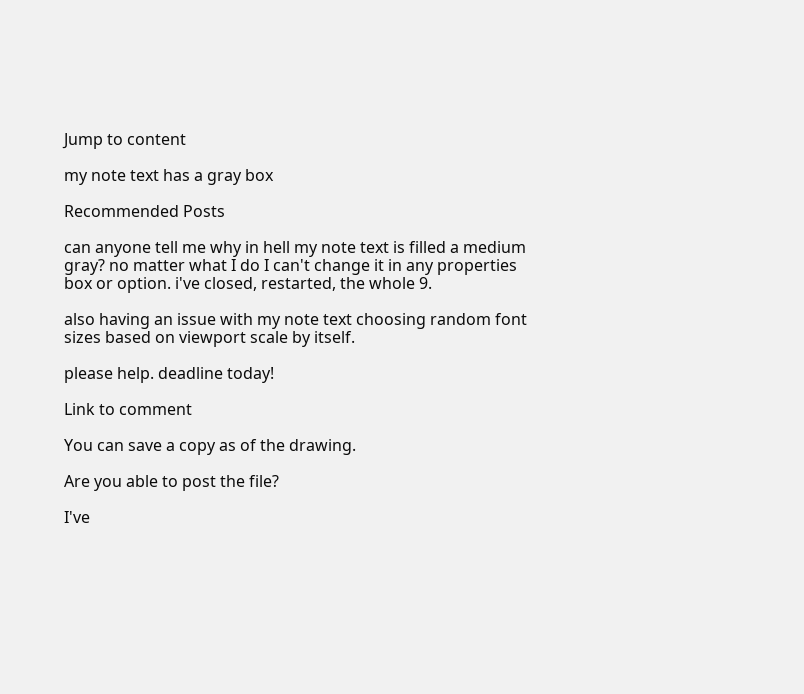Jump to content

my note text has a gray box

Recommended Posts

can anyone tell me why in hell my note text is filled a medium gray? no matter what I do I can't change it in any properties box or option. i've closed, restarted, the whole 9.

also having an issue with my note text choosing random font sizes based on viewport scale by itself.

please help. deadline today!

Link to comment

You can save a copy as of the drawing.

Are you able to post the file?

I've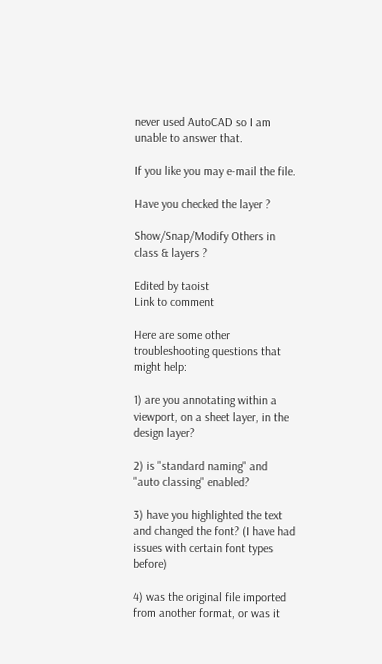never used AutoCAD so I am unable to answer that.

If you like you may e-mail the file.

Have you checked the layer ?

Show/Snap/Modify Others in class & layers ?

Edited by taoist
Link to comment

Here are some other troubleshooting questions that might help:

1) are you annotating within a viewport, on a sheet layer, in the design layer?

2) is "standard naming" and "auto classing" enabled?

3) have you highlighted the text and changed the font? (I have had issues with certain font types before)

4) was the original file imported from another format, or was it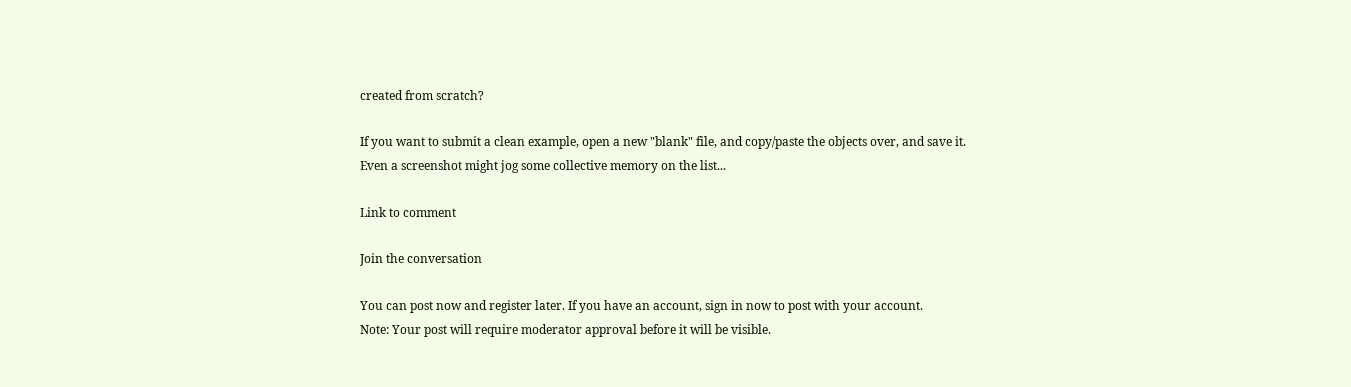created from scratch?

If you want to submit a clean example, open a new "blank" file, and copy/paste the objects over, and save it. Even a screenshot might jog some collective memory on the list...

Link to comment

Join the conversation

You can post now and register later. If you have an account, sign in now to post with your account.
Note: Your post will require moderator approval before it will be visible.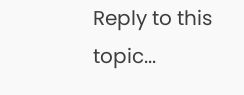Reply to this topic...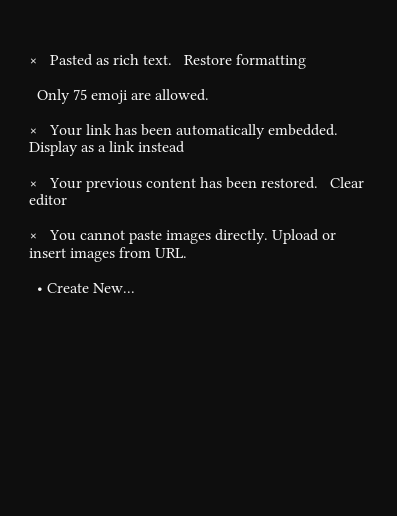×   Pasted as rich text.   Restore formatting

  Only 75 emoji are allowed.

×   Your link has been automatically embedded.   Display as a link instead

×   Your previous content has been restored.   Clear editor

×   You cannot paste images directly. Upload or insert images from URL.

  • Create New...